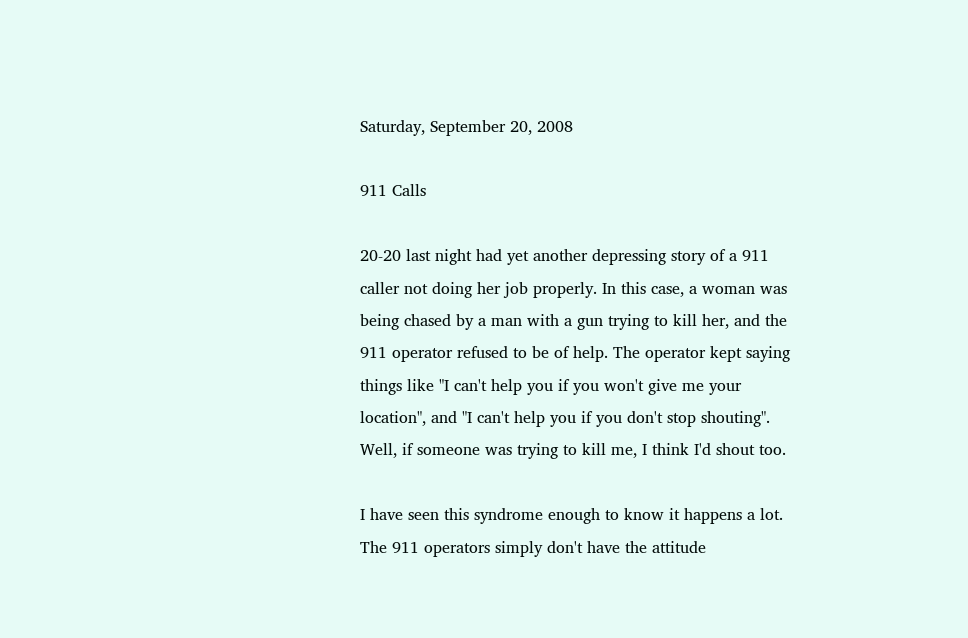Saturday, September 20, 2008

911 Calls

20-20 last night had yet another depressing story of a 911 caller not doing her job properly. In this case, a woman was being chased by a man with a gun trying to kill her, and the 911 operator refused to be of help. The operator kept saying things like "I can't help you if you won't give me your location", and "I can't help you if you don't stop shouting". Well, if someone was trying to kill me, I think I'd shout too.

I have seen this syndrome enough to know it happens a lot. The 911 operators simply don't have the attitude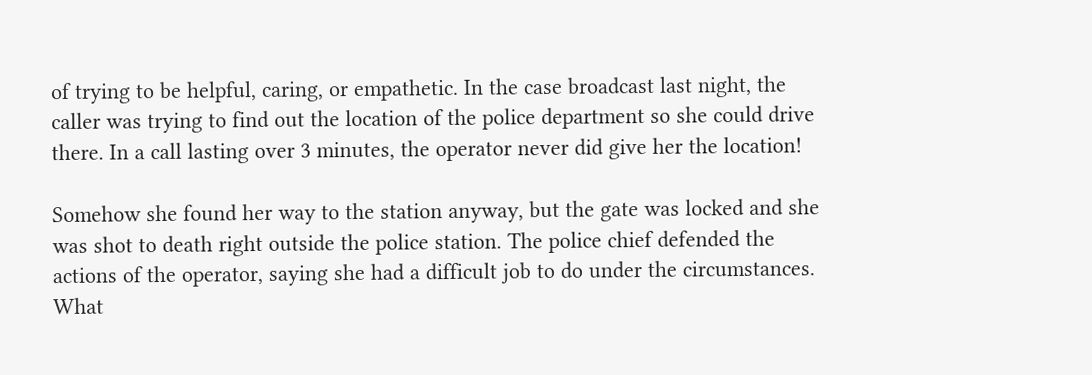of trying to be helpful, caring, or empathetic. In the case broadcast last night, the caller was trying to find out the location of the police department so she could drive there. In a call lasting over 3 minutes, the operator never did give her the location!

Somehow she found her way to the station anyway, but the gate was locked and she was shot to death right outside the police station. The police chief defended the actions of the operator, saying she had a difficult job to do under the circumstances. What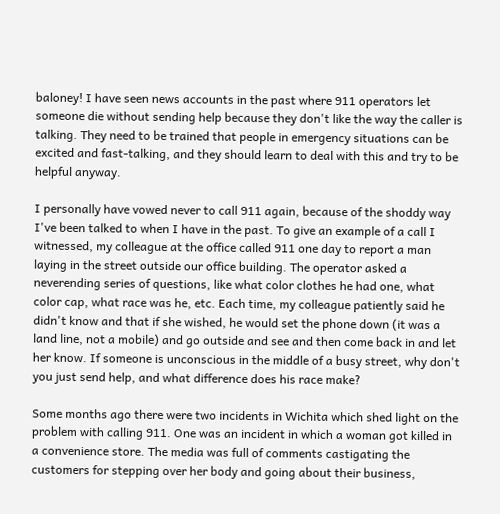baloney! I have seen news accounts in the past where 911 operators let someone die without sending help because they don't like the way the caller is talking. They need to be trained that people in emergency situations can be excited and fast-talking, and they should learn to deal with this and try to be helpful anyway.

I personally have vowed never to call 911 again, because of the shoddy way I've been talked to when I have in the past. To give an example of a call I witnessed, my colleague at the office called 911 one day to report a man laying in the street outside our office building. The operator asked a neverending series of questions, like what color clothes he had one, what color cap, what race was he, etc. Each time, my colleague patiently said he didn't know and that if she wished, he would set the phone down (it was a land line, not a mobile) and go outside and see and then come back in and let her know. If someone is unconscious in the middle of a busy street, why don't you just send help, and what difference does his race make?

Some months ago there were two incidents in Wichita which shed light on the problem with calling 911. One was an incident in which a woman got killed in a convenience store. The media was full of comments castigating the customers for stepping over her body and going about their business,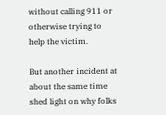without calling 911 or otherwise trying to help the victim.

But another incident at about the same time shed light on why folks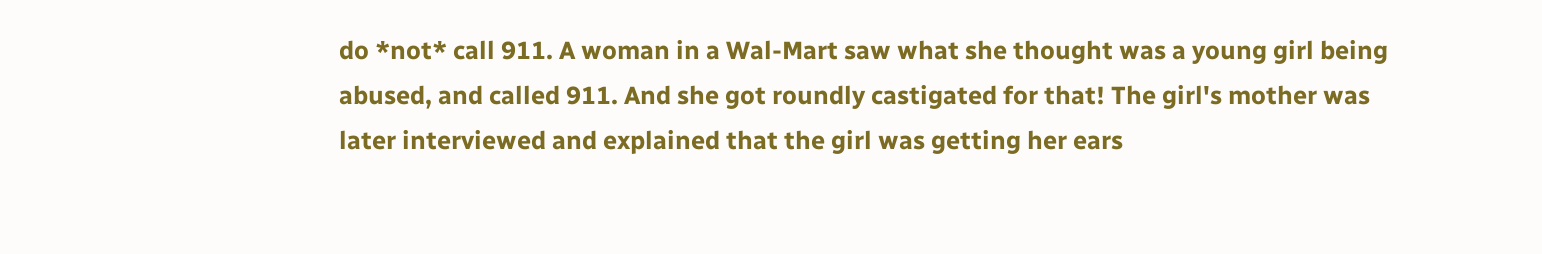do *not* call 911. A woman in a Wal-Mart saw what she thought was a young girl being abused, and called 911. And she got roundly castigated for that! The girl's mother was later interviewed and explained that the girl was getting her ears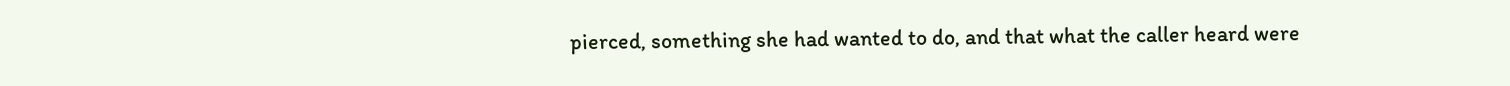pierced, something she had wanted to do, and that what the caller heard were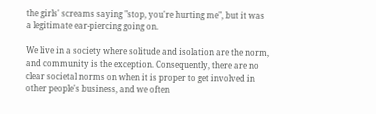the girls' screams saying "stop, you're hurting me", but it was a legitimate ear-piercing going on.

We live in a society where solitude and isolation are the norm, and community is the exception. Consequently, there are no clear societal norms on when it is proper to get involved in other people's business, and we often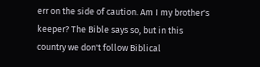err on the side of caution. Am I my brother's keeper? The Bible says so, but in this country we don't follow Biblical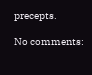precepts.

No comments: